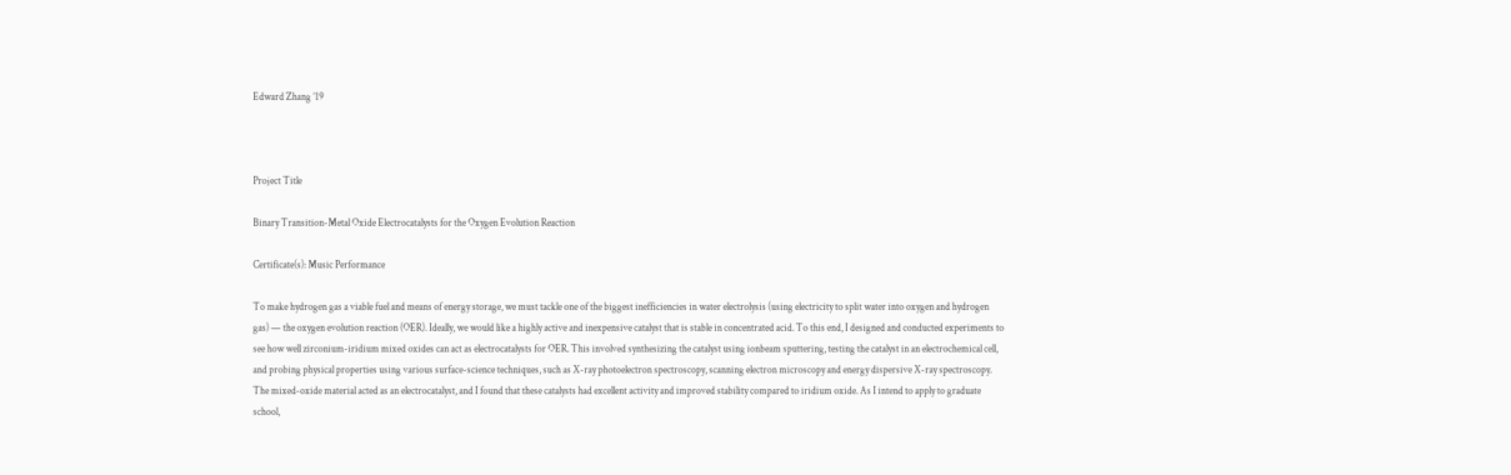Edward Zhang ’19



Project Title

Binary Transition-Metal Oxide Electrocatalysts for the Oxygen Evolution Reaction

Certificate(s): Music Performance

To make hydrogen gas a viable fuel and means of energy storage, we must tackle one of the biggest inefficiencies in water electrolysis (using electricity to split water into oxygen and hydrogen gas) — the oxygen evolution reaction (OER). Ideally, we would like a highly active and inexpensive catalyst that is stable in concentrated acid. To this end, I designed and conducted experiments to see how well zirconium-iridium mixed oxides can act as electrocatalysts for OER. This involved synthesizing the catalyst using ionbeam sputtering, testing the catalyst in an electrochemical cell, and probing physical properties using various surface-science techniques, such as X-ray photoelectron spectroscopy, scanning electron microscopy and energy dispersive X-ray spectroscopy. The mixed-oxide material acted as an electrocatalyst, and I found that these catalysts had excellent activity and improved stability compared to iridium oxide. As I intend to apply to graduate school,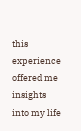this experience offered me insights into my life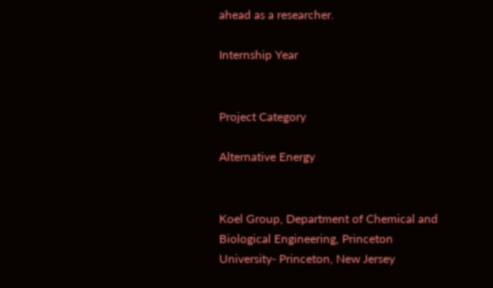ahead as a researcher.

Internship Year


Project Category

Alternative Energy


Koel Group, Department of Chemical and Biological Engineering, Princeton University- Princeton, New Jersey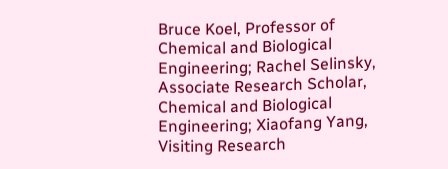Bruce Koel, Professor of Chemical and Biological Engineering; Rachel Selinsky, Associate Research Scholar, Chemical and Biological Engineering; Xiaofang Yang, Visiting Research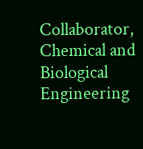Collaborator, Chemical and Biological Engineering